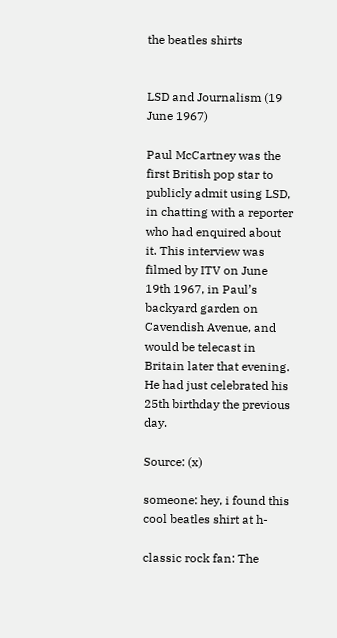the beatles shirts


LSD and Journalism (19 June 1967)

Paul McCartney was the first British pop star to publicly admit using LSD, in chatting with a reporter who had enquired about it. This interview was filmed by ITV on June 19th 1967, in Paul’s backyard garden on Cavendish Avenue, and would be telecast in Britain later that evening. He had just celebrated his 25th birthday the previous day.

Source: (x)

someone: hey, i found this cool beatles shirt at h-

classic rock fan: The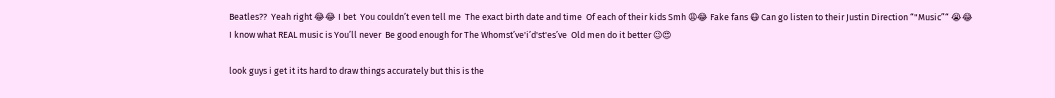Beatles??  Yeah right 😂😂 I bet  You couldn’t even tell me  The exact birth date and time  Of each of their kids Smh 😩😂 Fake fans 😷 Can go listen to their Justin Direction “"Music”“ 😭😂 I know what REAL music is You’ll never  Be good enough for The Whomst’ve'i’d'st'es’ve  Old men do it better 😉😍

look guys i get it its hard to draw things accurately but this is the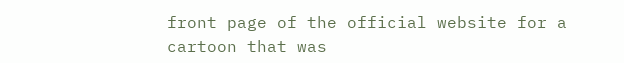front page of the official website for a cartoon that was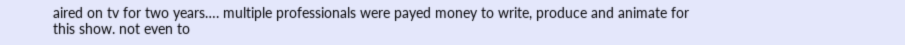aired on tv for two years…. multiple professionals were payed money to write, produce and animate for this show. not even to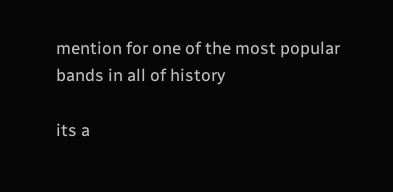mention for one of the most popular bands in all of history

its a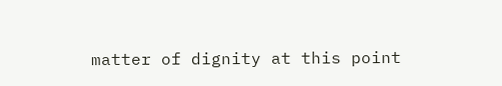matter of dignity at this point